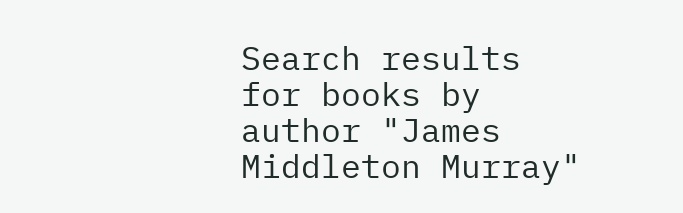Search results for books by author "James Middleton Murray"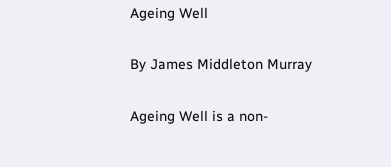Ageing Well

By James Middleton Murray

Ageing Well is a non-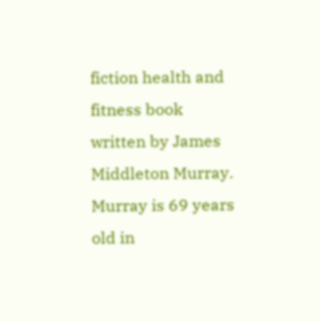fiction health and fitness book written by James Middleton Murray. Murray is 69 years old in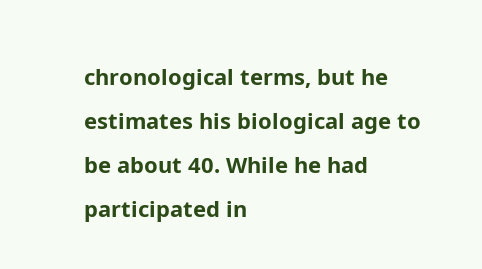chronological terms, but he estimates his biological age to be about 40. While he had participated in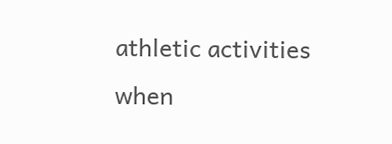athletic activities when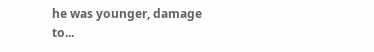he was younger, damage to...